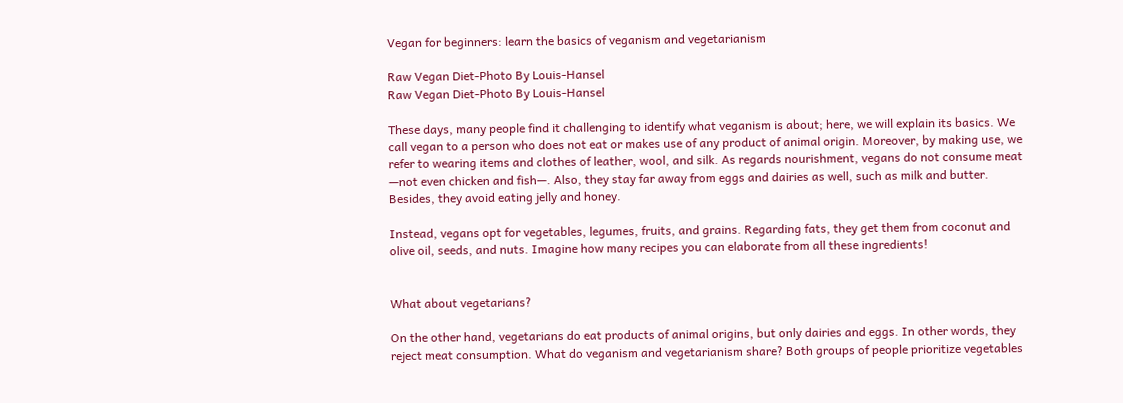Vegan for beginners: learn the basics of veganism and vegetarianism

Raw Vegan Diet-Photo By Louis-Hansel
Raw Vegan Diet-Photo By Louis-Hansel

These days, many people find it challenging to identify what veganism is about; here, we will explain its basics. We call vegan to a person who does not eat or makes use of any product of animal origin. Moreover, by making use, we refer to wearing items and clothes of leather, wool, and silk. As regards nourishment, vegans do not consume meat —not even chicken and fish—. Also, they stay far away from eggs and dairies as well, such as milk and butter. Besides, they avoid eating jelly and honey.

Instead, vegans opt for vegetables, legumes, fruits, and grains. Regarding fats, they get them from coconut and olive oil, seeds, and nuts. Imagine how many recipes you can elaborate from all these ingredients!


What about vegetarians?

On the other hand, vegetarians do eat products of animal origins, but only dairies and eggs. In other words, they reject meat consumption. What do veganism and vegetarianism share? Both groups of people prioritize vegetables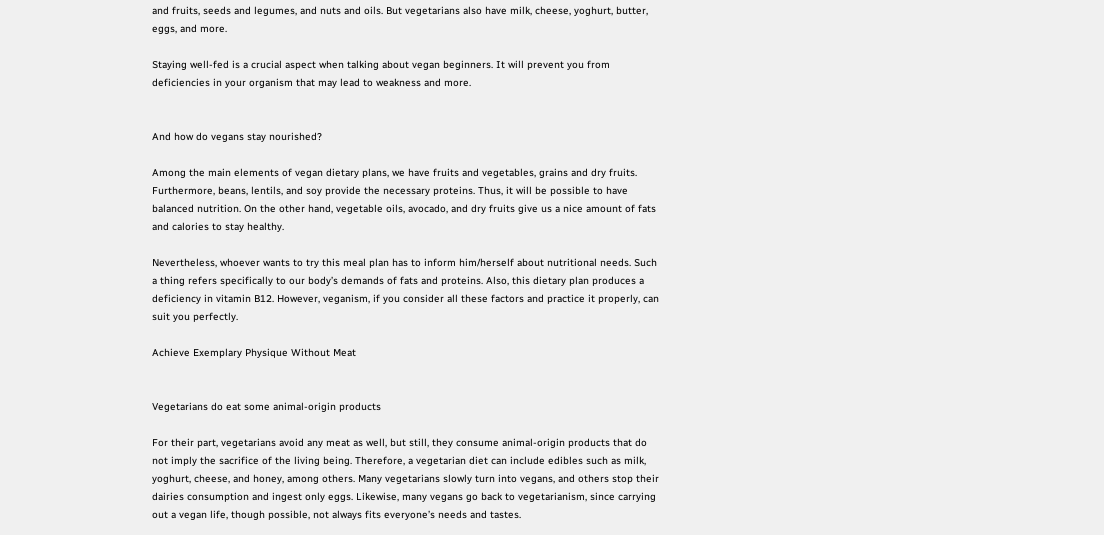and fruits, seeds and legumes, and nuts and oils. But vegetarians also have milk, cheese, yoghurt, butter, eggs, and more.

Staying well-fed is a crucial aspect when talking about vegan beginners. It will prevent you from deficiencies in your organism that may lead to weakness and more.


And how do vegans stay nourished?

Among the main elements of vegan dietary plans, we have fruits and vegetables, grains and dry fruits. Furthermore, beans, lentils, and soy provide the necessary proteins. Thus, it will be possible to have balanced nutrition. On the other hand, vegetable oils, avocado, and dry fruits give us a nice amount of fats and calories to stay healthy.

Nevertheless, whoever wants to try this meal plan has to inform him/herself about nutritional needs. Such a thing refers specifically to our body’s demands of fats and proteins. Also, this dietary plan produces a deficiency in vitamin B12. However, veganism, if you consider all these factors and practice it properly, can suit you perfectly.

Achieve Exemplary Physique Without Meat


Vegetarians do eat some animal-origin products

For their part, vegetarians avoid any meat as well, but still, they consume animal-origin products that do not imply the sacrifice of the living being. Therefore, a vegetarian diet can include edibles such as milk, yoghurt, cheese, and honey, among others. Many vegetarians slowly turn into vegans, and others stop their dairies consumption and ingest only eggs. Likewise, many vegans go back to vegetarianism, since carrying out a vegan life, though possible, not always fits everyone’s needs and tastes.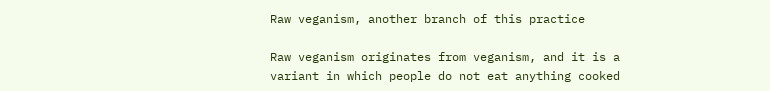Raw veganism, another branch of this practice

Raw veganism originates from veganism, and it is a variant in which people do not eat anything cooked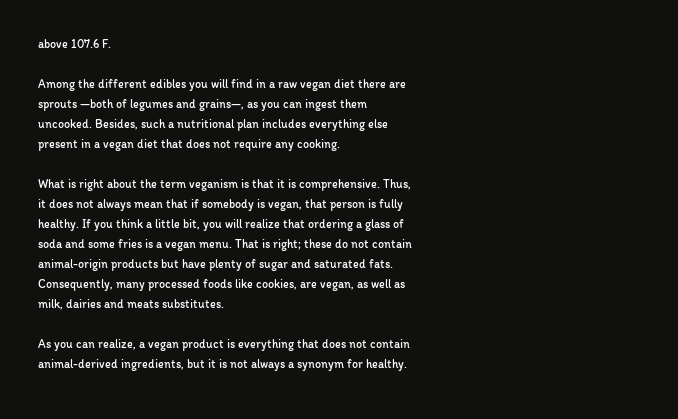above 107.6 F.

Among the different edibles you will find in a raw vegan diet there are sprouts —both of legumes and grains—, as you can ingest them uncooked. Besides, such a nutritional plan includes everything else present in a vegan diet that does not require any cooking.

What is right about the term veganism is that it is comprehensive. Thus, it does not always mean that if somebody is vegan, that person is fully healthy. If you think a little bit, you will realize that ordering a glass of soda and some fries is a vegan menu. That is right; these do not contain animal-origin products but have plenty of sugar and saturated fats. Consequently, many processed foods like cookies, are vegan, as well as milk, dairies and meats substitutes.

As you can realize, a vegan product is everything that does not contain animal-derived ingredients, but it is not always a synonym for healthy.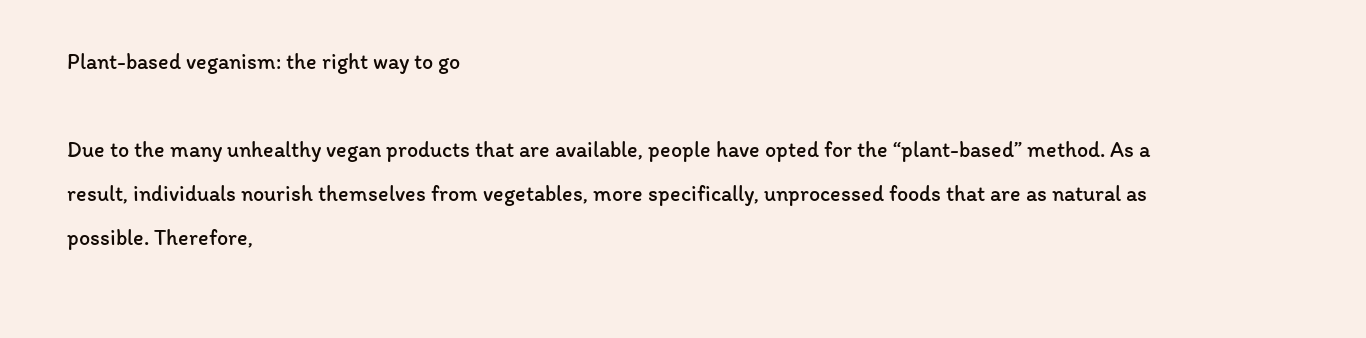Plant-based veganism: the right way to go

Due to the many unhealthy vegan products that are available, people have opted for the “plant-based” method. As a result, individuals nourish themselves from vegetables, more specifically, unprocessed foods that are as natural as possible. Therefore,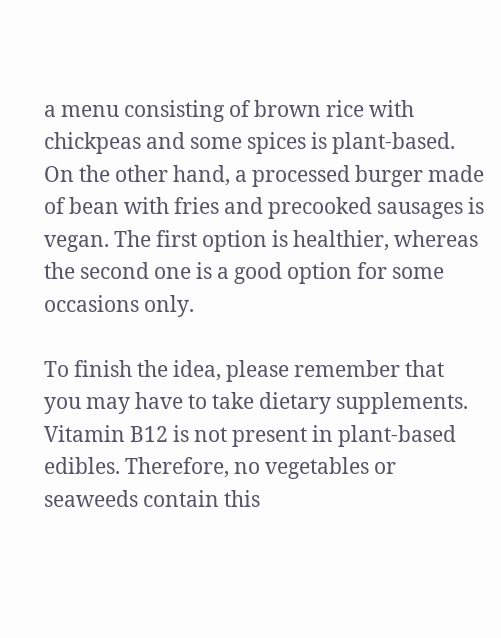a menu consisting of brown rice with chickpeas and some spices is plant-based. On the other hand, a processed burger made of bean with fries and precooked sausages is vegan. The first option is healthier, whereas the second one is a good option for some occasions only.

To finish the idea, please remember that you may have to take dietary supplements. Vitamin B12 is not present in plant-based edibles. Therefore, no vegetables or seaweeds contain this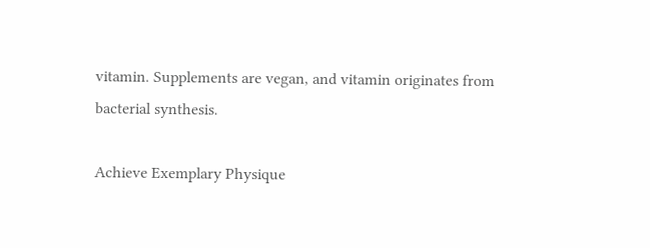vitamin. Supplements are vegan, and vitamin originates from bacterial synthesis.

Achieve Exemplary Physique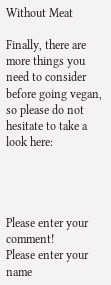Without Meat

Finally, there are more things you need to consider before going vegan, so please do not hesitate to take a look here:




Please enter your comment!
Please enter your name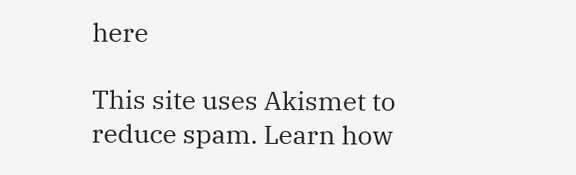here

This site uses Akismet to reduce spam. Learn how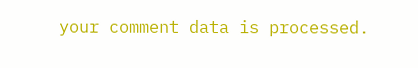your comment data is processed.